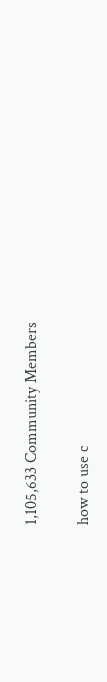1,105,633 Community Members

how to use c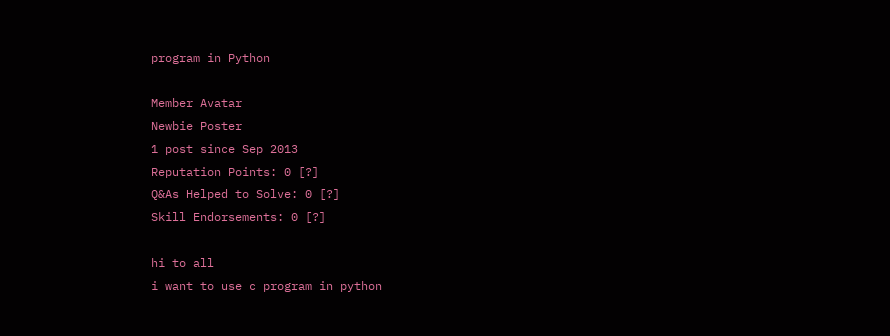program in Python

Member Avatar
Newbie Poster
1 post since Sep 2013
Reputation Points: 0 [?]
Q&As Helped to Solve: 0 [?]
Skill Endorsements: 0 [?]

hi to all
i want to use c program in python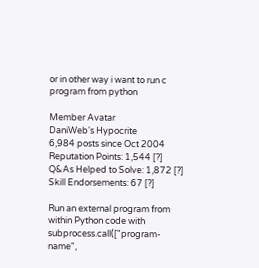or in other way i want to run c program from python

Member Avatar
DaniWeb's Hypocrite
6,984 posts since Oct 2004
Reputation Points: 1,544 [?]
Q&As Helped to Solve: 1,872 [?]
Skill Endorsements: 67 [?]

Run an external program from within Python code with
subprocess.call(["program-name",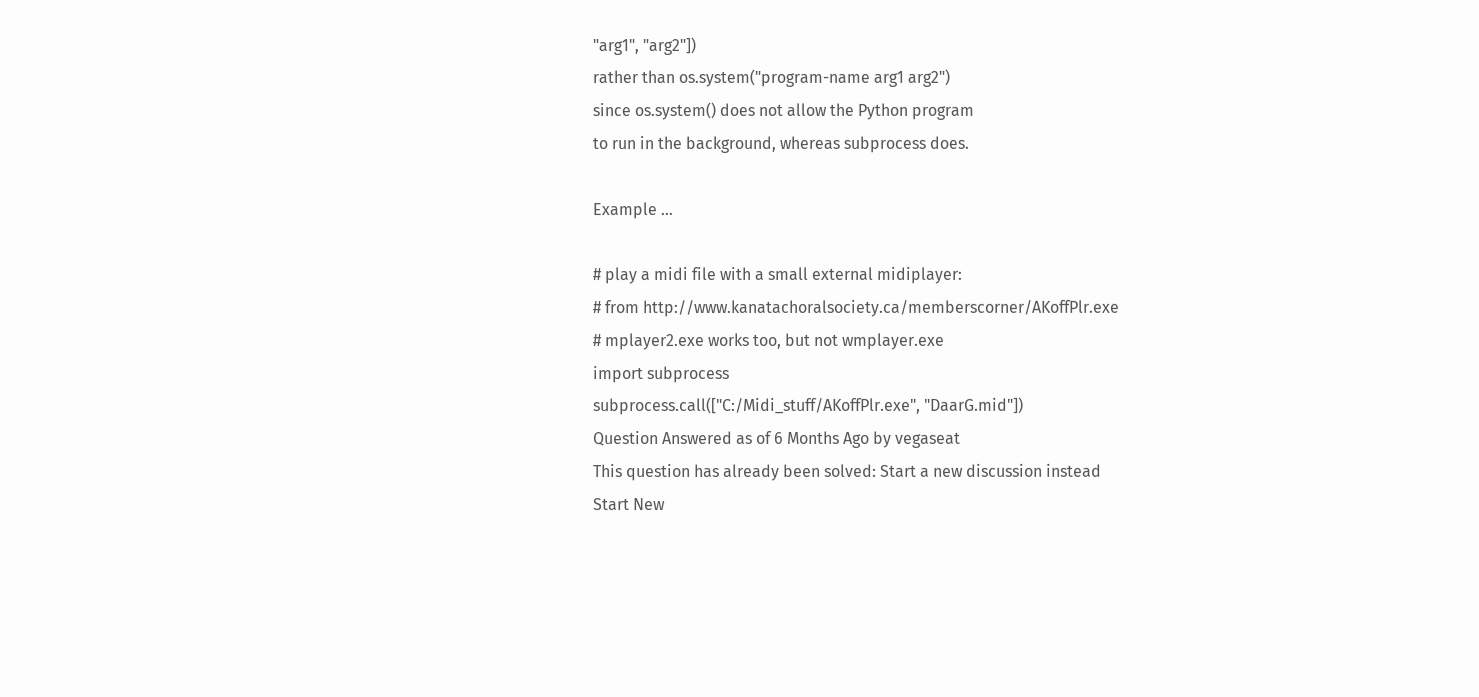"arg1", "arg2"])
rather than os.system("program-name arg1 arg2")
since os.system() does not allow the Python program
to run in the background, whereas subprocess does.

Example ...

# play a midi file with a small external midiplayer:
# from http://www.kanatachoralsociety.ca/memberscorner/AKoffPlr.exe
# mplayer2.exe works too, but not wmplayer.exe
import subprocess
subprocess.call(["C:/Midi_stuff/AKoffPlr.exe", "DaarG.mid"])
Question Answered as of 6 Months Ago by vegaseat
This question has already been solved: Start a new discussion instead
Start New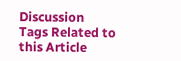Discussion
Tags Related to this Article